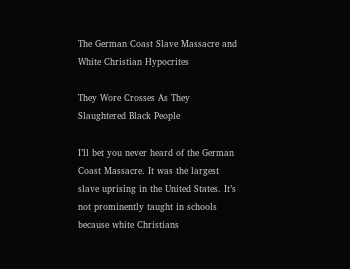The German Coast Slave Massacre and White Christian Hypocrites

They Wore Crosses As They Slaughtered Black People

I’ll bet you never heard of the German Coast Massacre. It was the largest slave uprising in the United States. It’s not prominently taught in schools because white Christians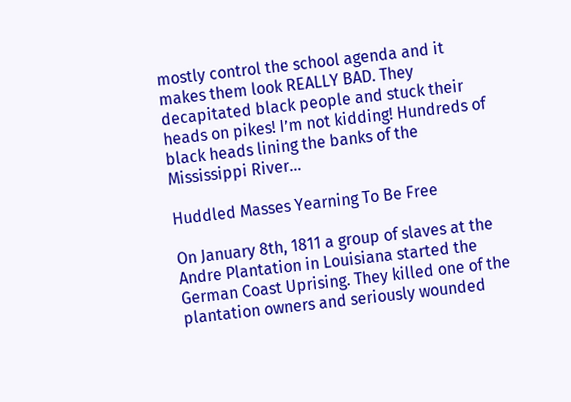mostly control the school agenda and it makes them look REALLY BAD. They decapitated black people and stuck their heads on pikes! I’m not kidding! Hundreds of black heads lining the banks of the Mississippi River…

Huddled Masses Yearning To Be Free

On January 8th, 1811 a group of slaves at the Andre Plantation in Louisiana started the German Coast Uprising. They killed one of the plantation owners and seriously wounded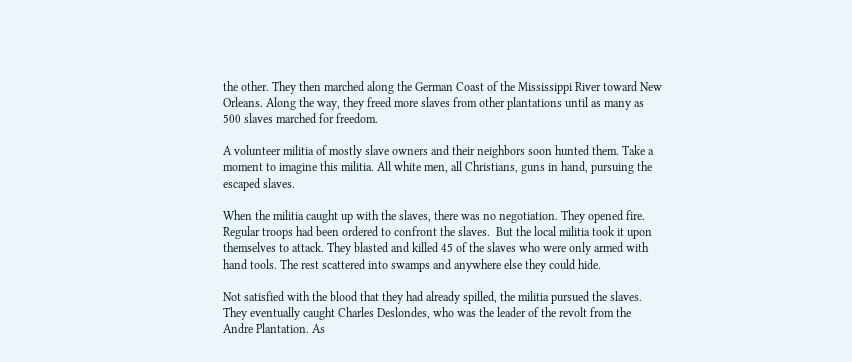the other. They then marched along the German Coast of the Mississippi River toward New Orleans. Along the way, they freed more slaves from other plantations until as many as 500 slaves marched for freedom.

A volunteer militia of mostly slave owners and their neighbors soon hunted them. Take a moment to imagine this militia. All white men, all Christians, guns in hand, pursuing the escaped slaves.

When the militia caught up with the slaves, there was no negotiation. They opened fire. Regular troops had been ordered to confront the slaves.  But the local militia took it upon themselves to attack. They blasted and killed 45 of the slaves who were only armed with hand tools. The rest scattered into swamps and anywhere else they could hide.

Not satisfied with the blood that they had already spilled, the militia pursued the slaves. They eventually caught Charles Deslondes, who was the leader of the revolt from the Andre Plantation. As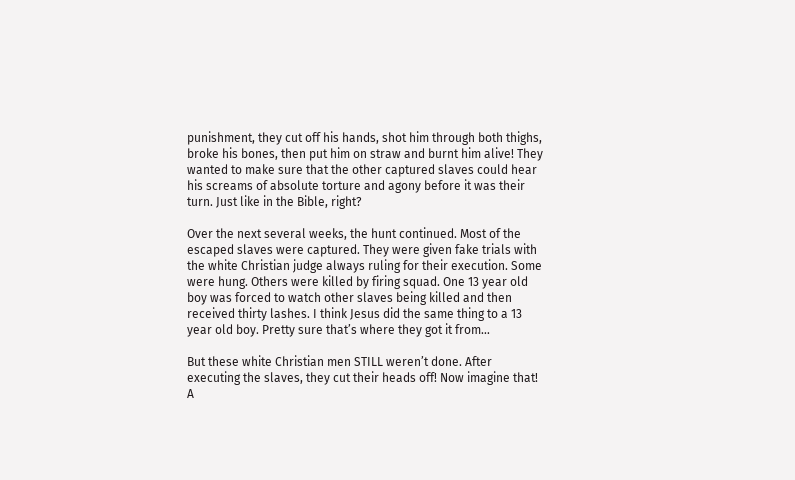punishment, they cut off his hands, shot him through both thighs, broke his bones, then put him on straw and burnt him alive! They wanted to make sure that the other captured slaves could hear his screams of absolute torture and agony before it was their turn. Just like in the Bible, right?

Over the next several weeks, the hunt continued. Most of the escaped slaves were captured. They were given fake trials with the white Christian judge always ruling for their execution. Some were hung. Others were killed by firing squad. One 13 year old boy was forced to watch other slaves being killed and then received thirty lashes. I think Jesus did the same thing to a 13 year old boy. Pretty sure that’s where they got it from…

But these white Christian men STILL weren’t done. After executing the slaves, they cut their heads off! Now imagine that! A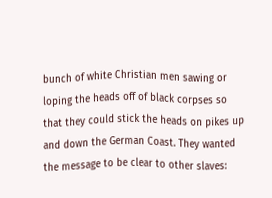bunch of white Christian men sawing or loping the heads off of black corpses so that they could stick the heads on pikes up and down the German Coast. They wanted the message to be clear to other slaves: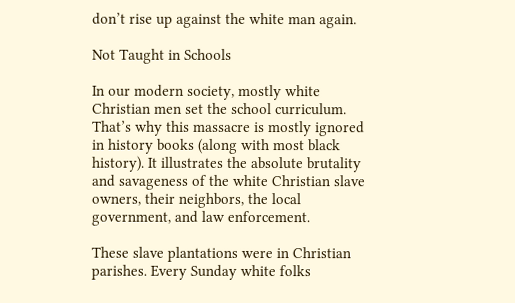don’t rise up against the white man again.

Not Taught in Schools

In our modern society, mostly white Christian men set the school curriculum. That’s why this massacre is mostly ignored in history books (along with most black history). It illustrates the absolute brutality and savageness of the white Christian slave owners, their neighbors, the local government, and law enforcement.

These slave plantations were in Christian parishes. Every Sunday white folks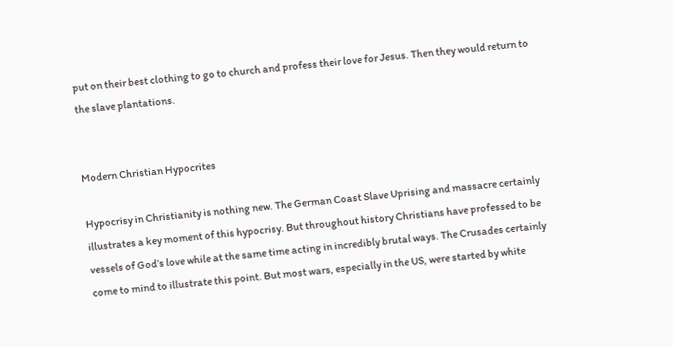put on their best clothing to go to church and profess their love for Jesus. Then they would return to the slave plantations.


Modern Christian Hypocrites

Hypocrisy in Christianity is nothing new. The German Coast Slave Uprising and massacre certainly illustrates a key moment of this hypocrisy. But throughout history Christians have professed to be vessels of God’s love while at the same time acting in incredibly brutal ways. The Crusades certainly come to mind to illustrate this point. But most wars, especially in the US, were started by white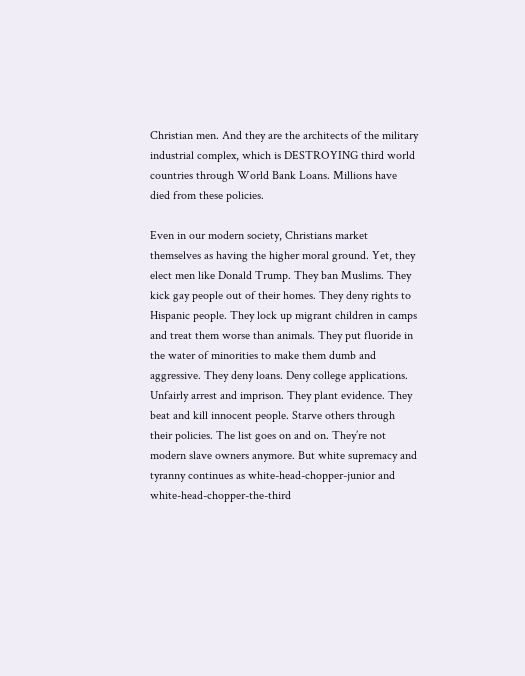Christian men. And they are the architects of the military industrial complex, which is DESTROYING third world countries through World Bank Loans. Millions have died from these policies.

Even in our modern society, Christians market themselves as having the higher moral ground. Yet, they elect men like Donald Trump. They ban Muslims. They kick gay people out of their homes. They deny rights to Hispanic people. They lock up migrant children in camps and treat them worse than animals. They put fluoride in the water of minorities to make them dumb and aggressive. They deny loans. Deny college applications. Unfairly arrest and imprison. They plant evidence. They beat and kill innocent people. Starve others through their policies. The list goes on and on. They’re not modern slave owners anymore. But white supremacy and tyranny continues as white-head-chopper-junior and white-head-chopper-the-third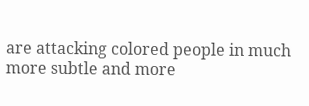are attacking colored people in much more subtle and more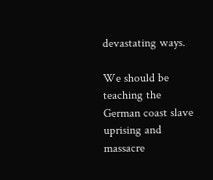devastating ways.

We should be teaching the German coast slave uprising and massacre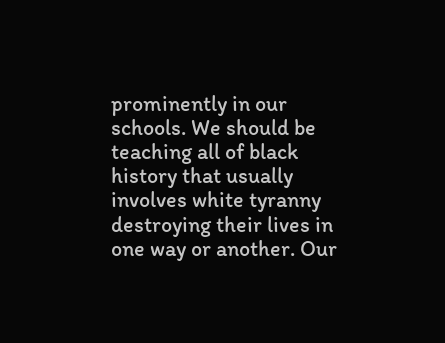prominently in our schools. We should be teaching all of black history that usually involves white tyranny destroying their lives in one way or another. Our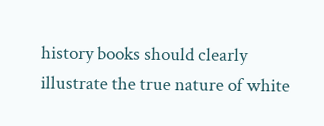history books should clearly illustrate the true nature of white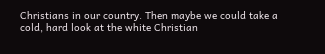Christians in our country. Then maybe we could take a cold, hard look at the white Christian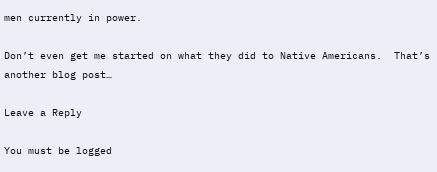men currently in power.

Don’t even get me started on what they did to Native Americans.  That’s another blog post…

Leave a Reply

You must be logged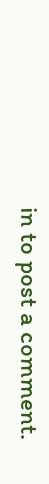in to post a comment.